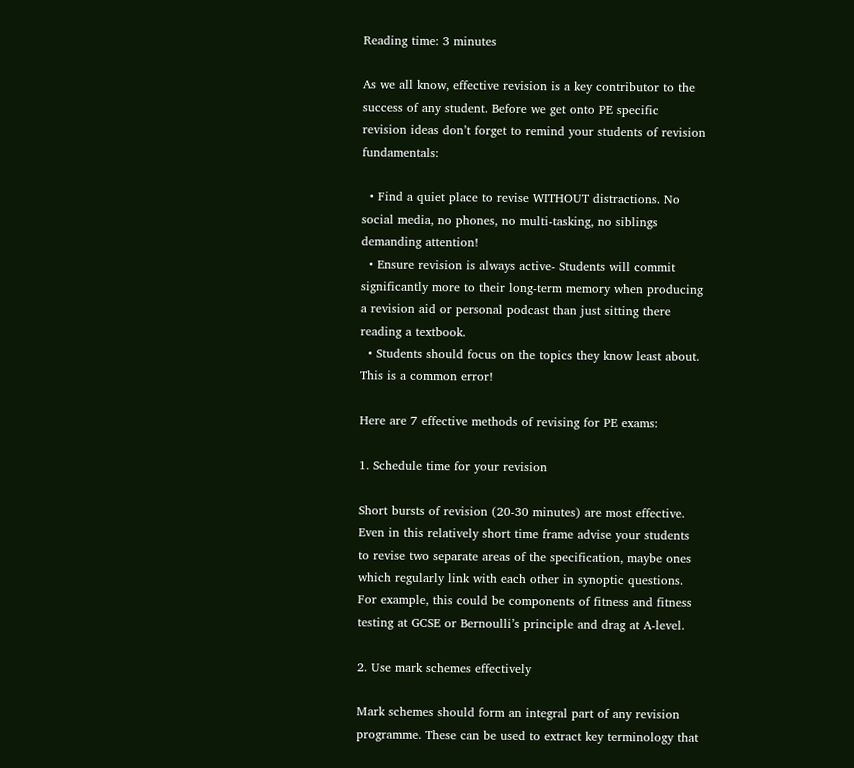Reading time: 3 minutes

As we all know, effective revision is a key contributor to the success of any student. Before we get onto PE specific revision ideas don’t forget to remind your students of revision fundamentals:

  • Find a quiet place to revise WITHOUT distractions. No social media, no phones, no multi-tasking, no siblings demanding attention!
  • Ensure revision is always active- Students will commit significantly more to their long-term memory when producing a revision aid or personal podcast than just sitting there reading a textbook.
  • Students should focus on the topics they know least about. This is a common error!

Here are 7 effective methods of revising for PE exams:

1. Schedule time for your revision

Short bursts of revision (20-30 minutes) are most effective. Even in this relatively short time frame advise your students to revise two separate areas of the specification, maybe ones which regularly link with each other in synoptic questions. For example, this could be components of fitness and fitness testing at GCSE or Bernoulli’s principle and drag at A-level.

2. Use mark schemes effectively

Mark schemes should form an integral part of any revision programme. These can be used to extract key terminology that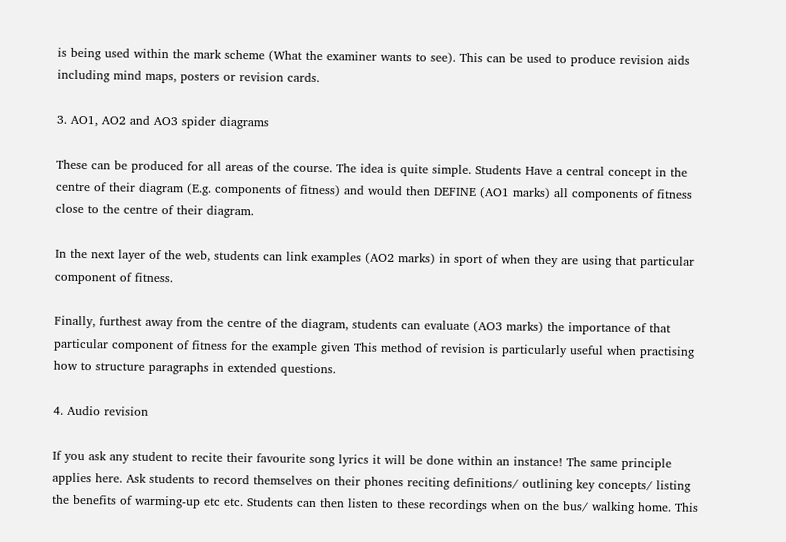is being used within the mark scheme (What the examiner wants to see). This can be used to produce revision aids including mind maps, posters or revision cards.

3. AO1, AO2 and AO3 spider diagrams

These can be produced for all areas of the course. The idea is quite simple. Students Have a central concept in the centre of their diagram (E.g. components of fitness) and would then DEFINE (AO1 marks) all components of fitness close to the centre of their diagram.

In the next layer of the web, students can link examples (AO2 marks) in sport of when they are using that particular component of fitness.

Finally, furthest away from the centre of the diagram, students can evaluate (AO3 marks) the importance of that particular component of fitness for the example given This method of revision is particularly useful when practising how to structure paragraphs in extended questions.

4. Audio revision

If you ask any student to recite their favourite song lyrics it will be done within an instance! The same principle applies here. Ask students to record themselves on their phones reciting definitions/ outlining key concepts/ listing the benefits of warming-up etc etc. Students can then listen to these recordings when on the bus/ walking home. This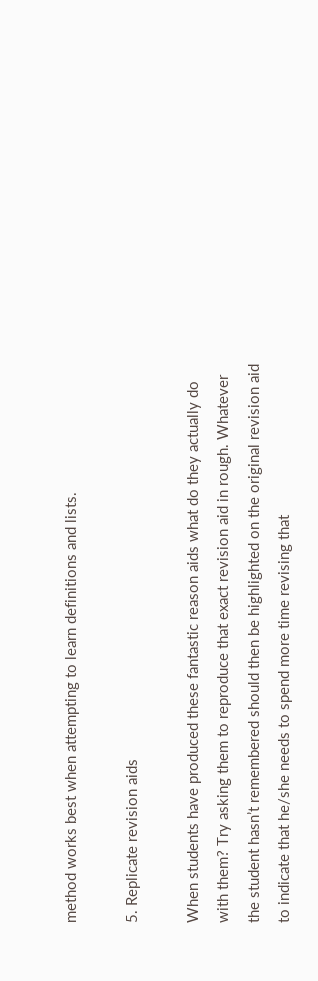method works best when attempting to learn definitions and lists.

5. Replicate revision aids

When students have produced these fantastic reason aids what do they actually do with them? Try asking them to reproduce that exact revision aid in rough. Whatever the student hasn’t remembered should then be highlighted on the original revision aid to indicate that he/she needs to spend more time revising that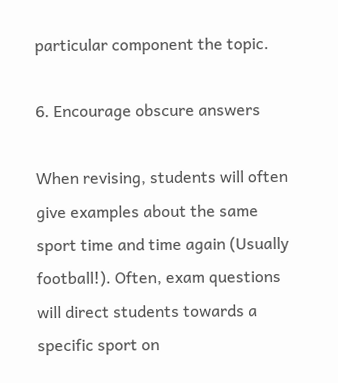particular component the topic.

6. Encourage obscure answers

When revising, students will often give examples about the same sport time and time again (Usually football!). Often, exam questions will direct students towards a specific sport on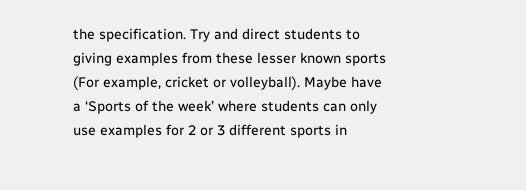the specification. Try and direct students to giving examples from these lesser known sports (For example, cricket or volleyball). Maybe have a ‘Sports of the week’ where students can only use examples for 2 or 3 different sports in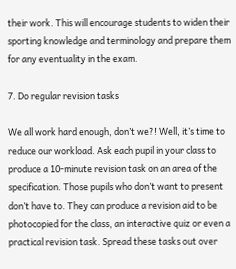their work. This will encourage students to widen their sporting knowledge and terminology and prepare them for any eventuality in the exam.

7. Do regular revision tasks

We all work hard enough, don’t we?! Well, it’s time to reduce our workload. Ask each pupil in your class to produce a 10-minute revision task on an area of the specification. Those pupils who don’t want to present don’t have to. They can produce a revision aid to be photocopied for the class, an interactive quiz or even a practical revision task. Spread these tasks out over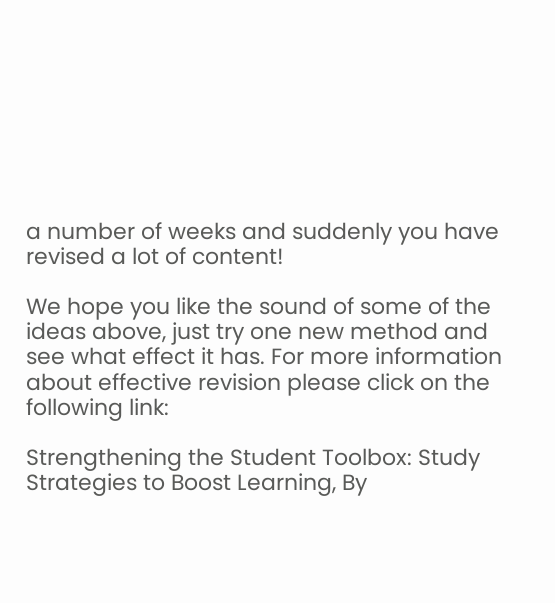a number of weeks and suddenly you have revised a lot of content!

We hope you like the sound of some of the ideas above, just try one new method and see what effect it has. For more information about effective revision please click on the following link:

Strengthening the Student Toolbox: Study Strategies to Boost Learning, By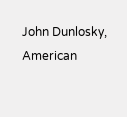John Dunlosky, American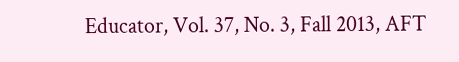Educator, Vol. 37, No. 3, Fall 2013, AFT